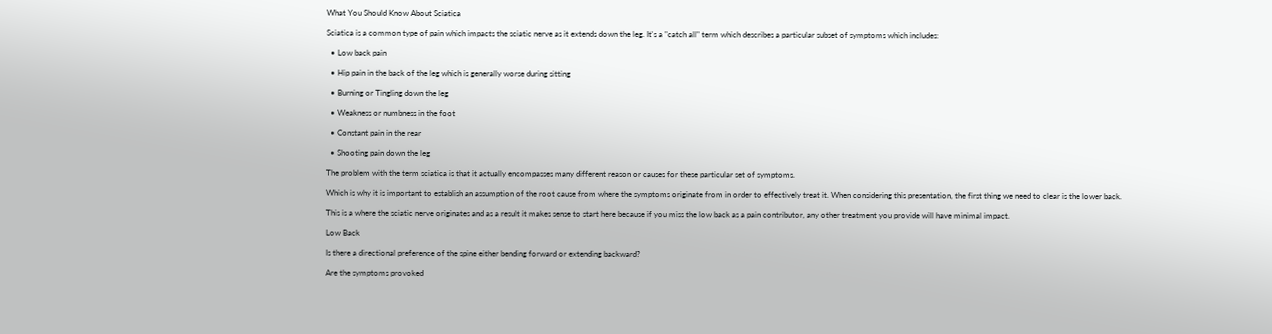What You Should Know About Sciatica

Sciatica is a common type of pain which impacts the sciatic nerve as it extends down the leg. It's a "catch all" term which describes a particular subset of symptoms which includes:

  • Low back pain

  • Hip pain in the back of the leg which is generally worse during sitting

  • Burning or Tingling down the leg

  • Weakness or numbness in the foot

  • Constant pain in the rear

  • Shooting pain down the leg

The problem with the term sciatica is that it actually encompasses many different reason or causes for these particular set of symptoms.

Which is why it is important to establish an assumption of the root cause from where the symptoms originate from in order to effectively treat it. When considering this presentation, the first thing we need to clear is the lower back.

This is a where the sciatic nerve originates and as a result it makes sense to start here because if you miss the low back as a pain contributor, any other treatment you provide will have minimal impact.

Low Back

Is there a directional preference of the spine either bending forward or extending backward?

Are the symptoms provoked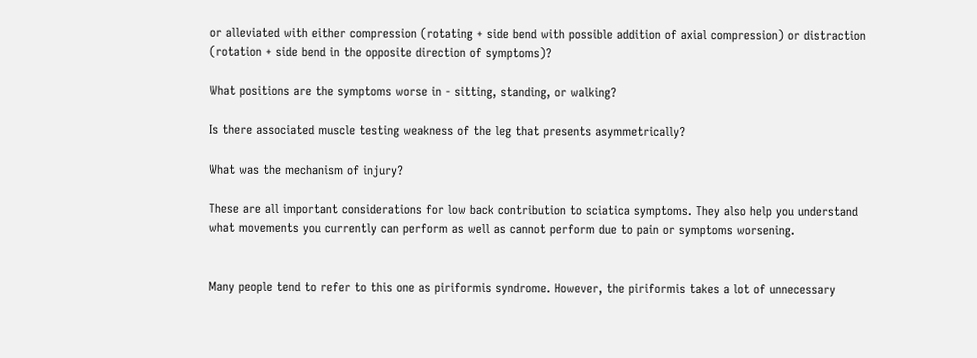or alleviated with either compression (rotating + side bend with possible addition of axial compression) or distraction (rotation + side bend in the opposite direction of symptoms)?

What positions are the symptoms worse in - sitting, standing, or walking?

Is there associated muscle testing weakness of the leg that presents asymmetrically?

What was the mechanism of injury?

These are all important considerations for low back contribution to sciatica symptoms. They also help you understand what movements you currently can perform as well as cannot perform due to pain or symptoms worsening.


Many people tend to refer to this one as piriformis syndrome. However, the piriformis takes a lot of unnecessary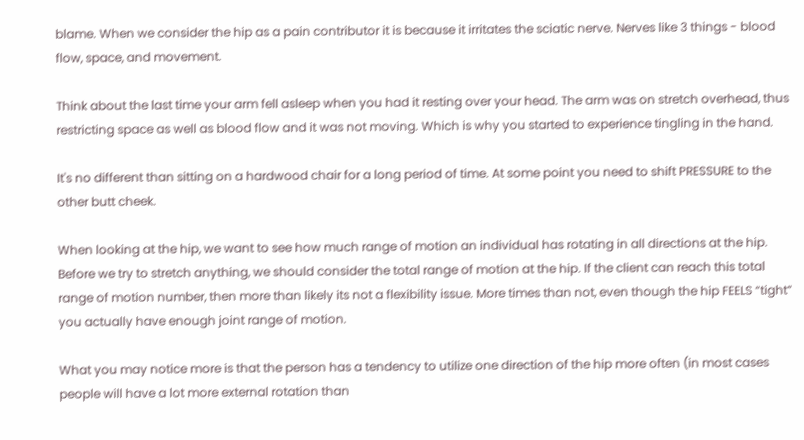blame. When we consider the hip as a pain contributor it is because it irritates the sciatic nerve. Nerves like 3 things - blood flow, space, and movement.

Think about the last time your arm fell asleep when you had it resting over your head. The arm was on stretch overhead, thus restricting space as well as blood flow and it was not moving. Which is why you started to experience tingling in the hand.

It's no different than sitting on a hardwood chair for a long period of time. At some point you need to shift PRESSURE to the other butt cheek.

When looking at the hip, we want to see how much range of motion an individual has rotating in all directions at the hip. Before we try to stretch anything, we should consider the total range of motion at the hip. If the client can reach this total range of motion number, then more than likely its not a flexibility issue. More times than not, even though the hip FEELS “tight” you actually have enough joint range of motion.

What you may notice more is that the person has a tendency to utilize one direction of the hip more often (in most cases people will have a lot more external rotation than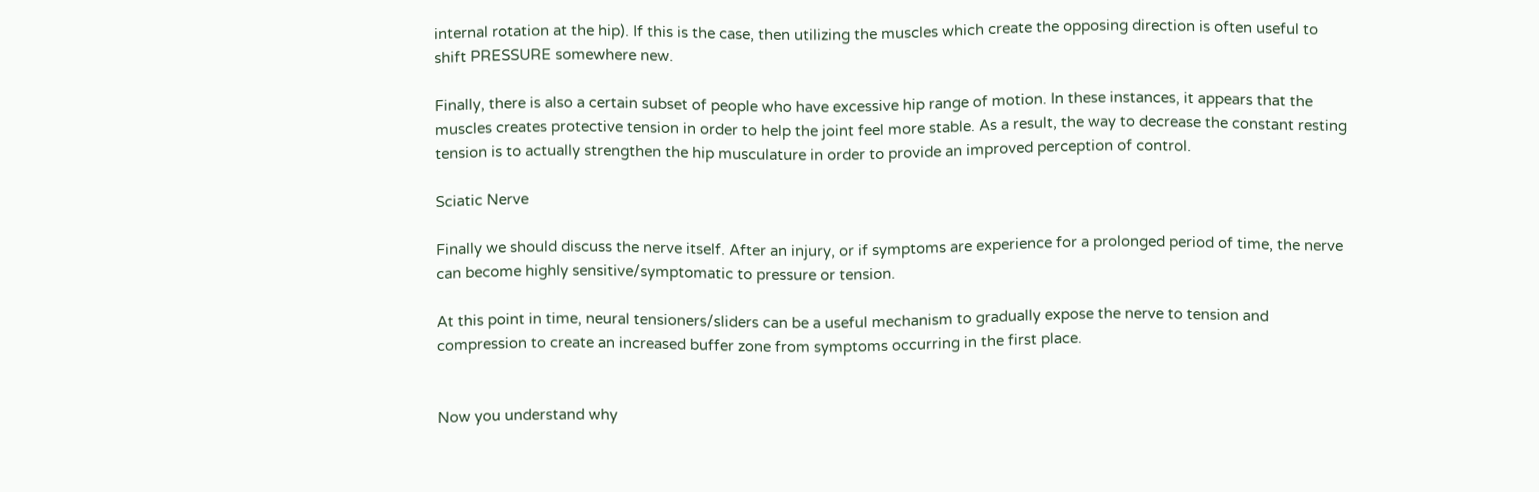internal rotation at the hip). If this is the case, then utilizing the muscles which create the opposing direction is often useful to shift PRESSURE somewhere new.

Finally, there is also a certain subset of people who have excessive hip range of motion. In these instances, it appears that the muscles creates protective tension in order to help the joint feel more stable. As a result, the way to decrease the constant resting tension is to actually strengthen the hip musculature in order to provide an improved perception of control.

Sciatic Nerve

Finally we should discuss the nerve itself. After an injury, or if symptoms are experience for a prolonged period of time, the nerve can become highly sensitive/symptomatic to pressure or tension.

At this point in time, neural tensioners/sliders can be a useful mechanism to gradually expose the nerve to tension and compression to create an increased buffer zone from symptoms occurring in the first place.


Now you understand why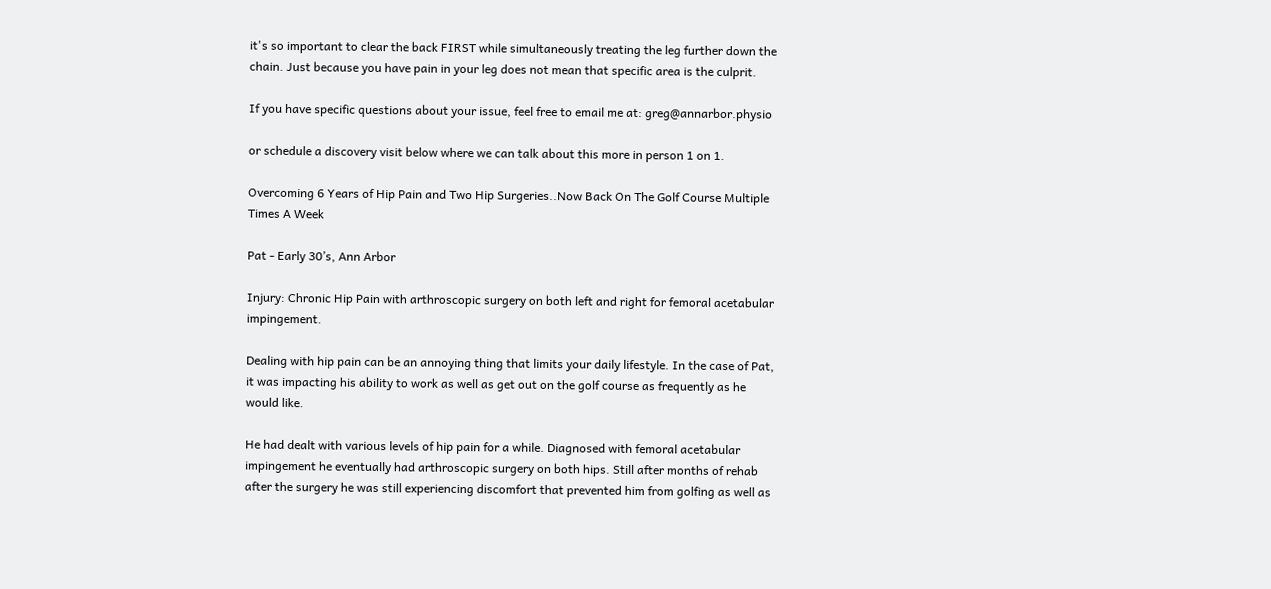it's so important to clear the back FIRST while simultaneously treating the leg further down the chain. Just because you have pain in your leg does not mean that specific area is the culprit.

If you have specific questions about your issue, feel free to email me at: greg@annarbor.physio

or schedule a discovery visit below where we can talk about this more in person 1 on 1.

Overcoming 6 Years of Hip Pain and Two Hip Surgeries..Now Back On The Golf Course Multiple Times A Week

Pat - Early 30’s, Ann Arbor

Injury: Chronic Hip Pain with arthroscopic surgery on both left and right for femoral acetabular impingement.

Dealing with hip pain can be an annoying thing that limits your daily lifestyle. In the case of Pat, it was impacting his ability to work as well as get out on the golf course as frequently as he would like.

He had dealt with various levels of hip pain for a while. Diagnosed with femoral acetabular impingement he eventually had arthroscopic surgery on both hips. Still after months of rehab after the surgery he was still experiencing discomfort that prevented him from golfing as well as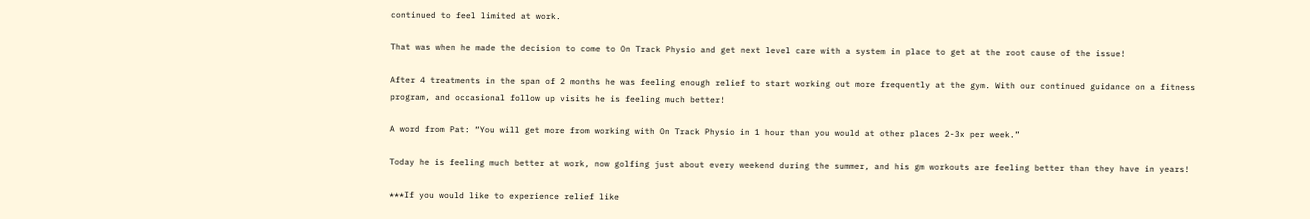continued to feel limited at work.

That was when he made the decision to come to On Track Physio and get next level care with a system in place to get at the root cause of the issue!

After 4 treatments in the span of 2 months he was feeling enough relief to start working out more frequently at the gym. With our continued guidance on a fitness program, and occasional follow up visits he is feeling much better!

A word from Pat: “You will get more from working with On Track Physio in 1 hour than you would at other places 2-3x per week.”

Today he is feeling much better at work, now golfing just about every weekend during the summer, and his gm workouts are feeling better than they have in years!

***If you would like to experience relief like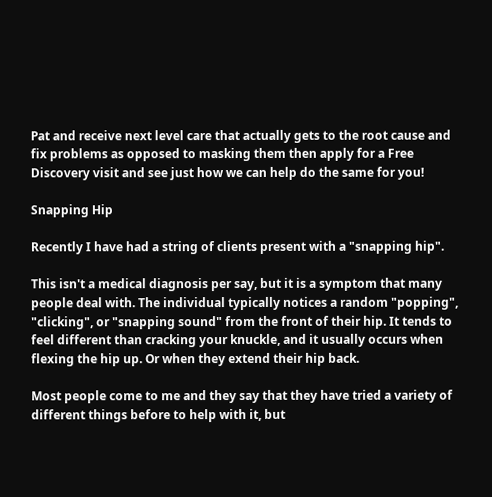Pat and receive next level care that actually gets to the root cause and fix problems as opposed to masking them then apply for a Free Discovery visit and see just how we can help do the same for you!

Snapping Hip

Recently I have had a string of clients present with a "snapping hip".

This isn't a medical diagnosis per say, but it is a symptom that many people deal with. The individual typically notices a random "popping", "clicking", or "snapping sound" from the front of their hip. It tends to feel different than cracking your knuckle, and it usually occurs when flexing the hip up. Or when they extend their hip back.

Most people come to me and they say that they have tried a variety of different things before to help with it, but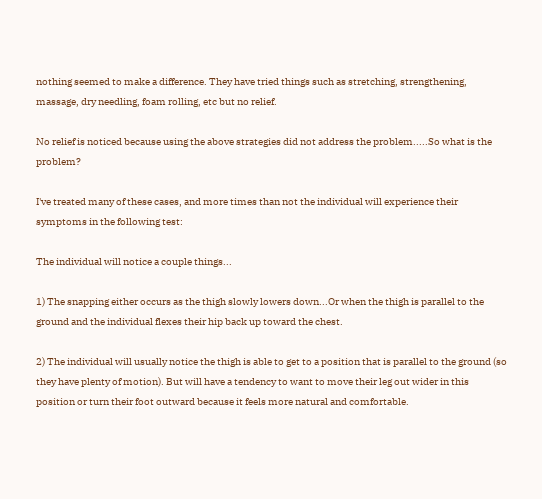nothing seemed to make a difference. They have tried things such as stretching, strengthening, massage, dry needling, foam rolling, etc but no relief.

No relief is noticed because using the above strategies did not address the problem.....So what is the problem?

I've treated many of these cases, and more times than not the individual will experience their symptoms in the following test:

The individual will notice a couple things...

1) The snapping either occurs as the thigh slowly lowers down...Or when the thigh is parallel to the ground and the individual flexes their hip back up toward the chest.

2) The individual will usually notice the thigh is able to get to a position that is parallel to the ground (so they have plenty of motion). But will have a tendency to want to move their leg out wider in this position or turn their foot outward because it feels more natural and comfortable.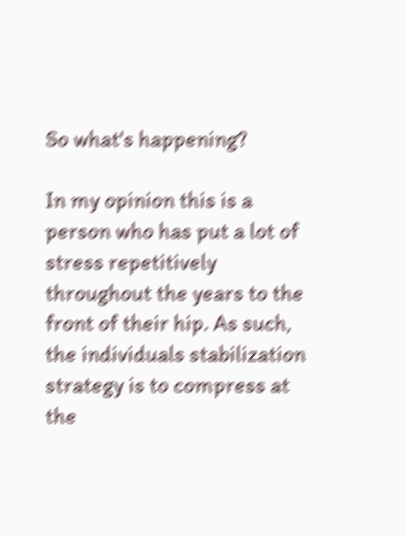So what's happening?

In my opinion this is a person who has put a lot of stress repetitively throughout the years to the front of their hip. As such, the individuals stabilization strategy is to compress at the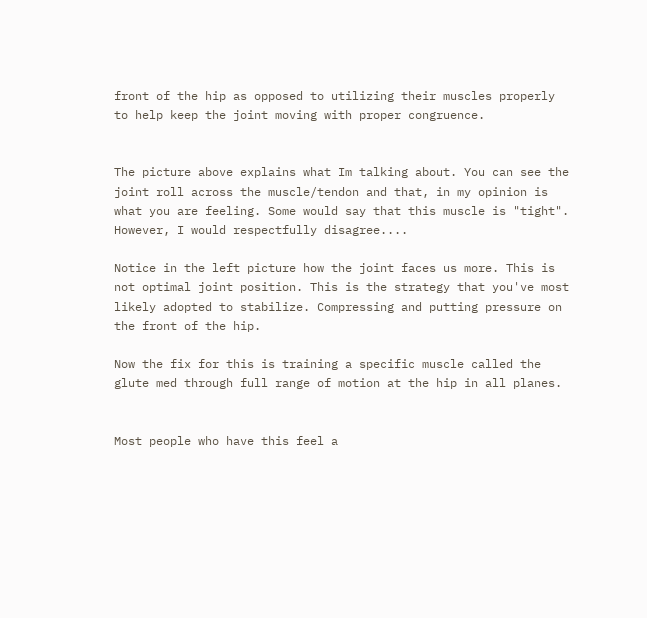front of the hip as opposed to utilizing their muscles properly to help keep the joint moving with proper congruence.


The picture above explains what Im talking about. You can see the joint roll across the muscle/tendon and that, in my opinion is what you are feeling. Some would say that this muscle is "tight". However, I would respectfully disagree....

Notice in the left picture how the joint faces us more. This is not optimal joint position. This is the strategy that you've most likely adopted to stabilize. Compressing and putting pressure on the front of the hip.

Now the fix for this is training a specific muscle called the glute med through full range of motion at the hip in all planes.


Most people who have this feel a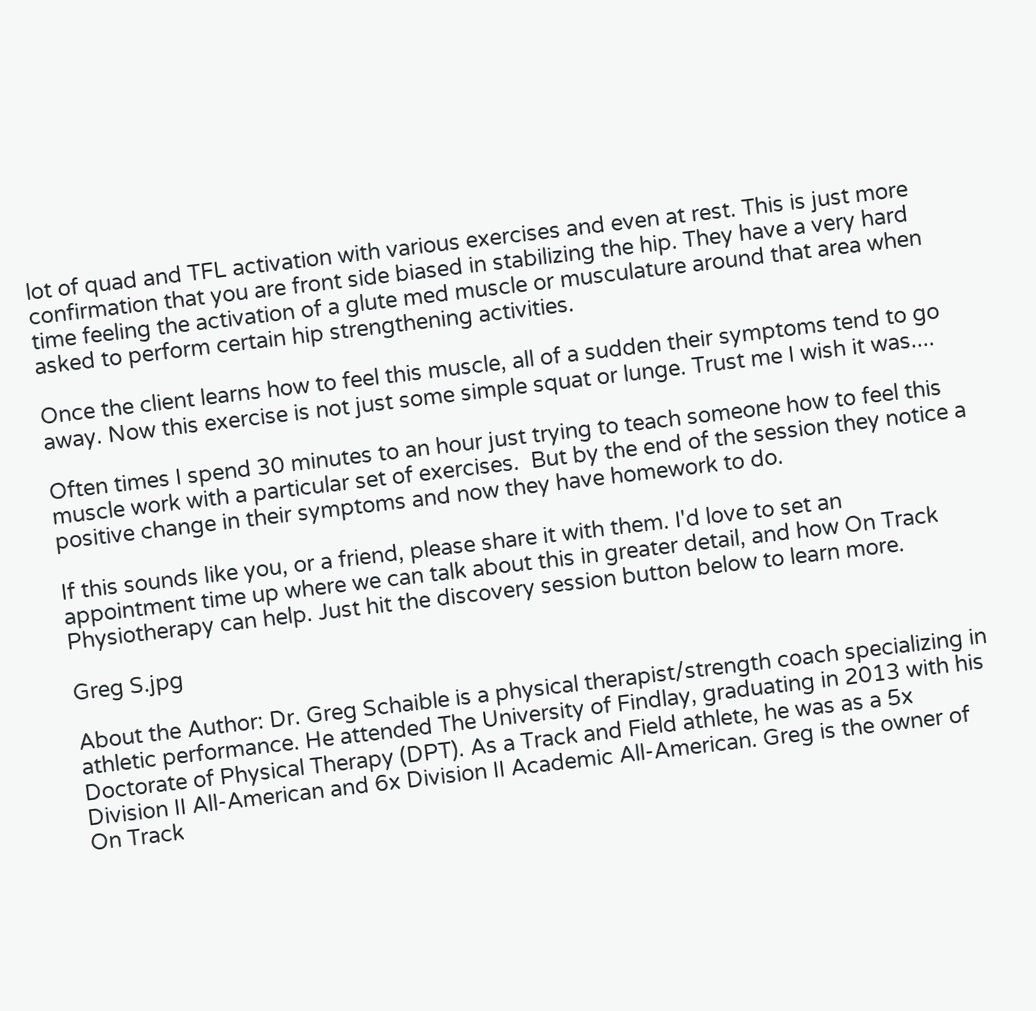lot of quad and TFL activation with various exercises and even at rest. This is just more confirmation that you are front side biased in stabilizing the hip. They have a very hard time feeling the activation of a glute med muscle or musculature around that area when asked to perform certain hip strengthening activities.

Once the client learns how to feel this muscle, all of a sudden their symptoms tend to go away. Now this exercise is not just some simple squat or lunge. Trust me I wish it was....

Often times I spend 30 minutes to an hour just trying to teach someone how to feel this muscle work with a particular set of exercises.  But by the end of the session they notice a positive change in their symptoms and now they have homework to do.

If this sounds like you, or a friend, please share it with them. I'd love to set an appointment time up where we can talk about this in greater detail, and how On Track Physiotherapy can help. Just hit the discovery session button below to learn more.

Greg S.jpg

About the Author: Dr. Greg Schaible is a physical therapist/strength coach specializing in athletic performance. He attended The University of Findlay, graduating in 2013 with his Doctorate of Physical Therapy (DPT). As a Track and Field athlete, he was as a 5x Division II All-American and 6x Division II Academic All-American. Greg is the owner of On Track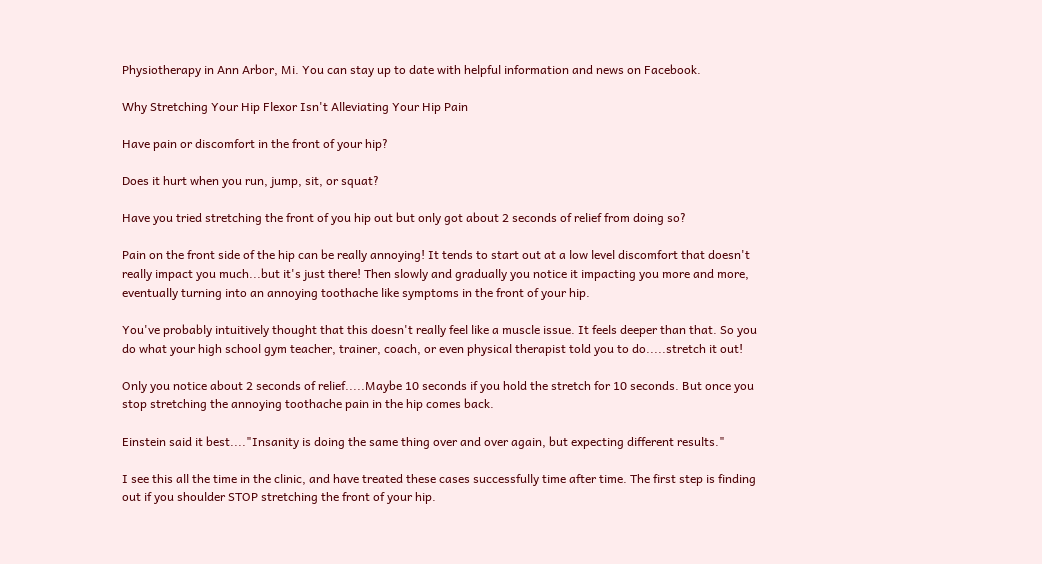Physiotherapy in Ann Arbor, Mi. You can stay up to date with helpful information and news on Facebook.

Why Stretching Your Hip Flexor Isn't Alleviating Your Hip Pain

Have pain or discomfort in the front of your hip?

Does it hurt when you run, jump, sit, or squat?

Have you tried stretching the front of you hip out but only got about 2 seconds of relief from doing so?

Pain on the front side of the hip can be really annoying! It tends to start out at a low level discomfort that doesn't really impact you much...but it's just there! Then slowly and gradually you notice it impacting you more and more, eventually turning into an annoying toothache like symptoms in the front of your hip.

You've probably intuitively thought that this doesn't really feel like a muscle issue. It feels deeper than that. So you do what your high school gym teacher, trainer, coach, or even physical therapist told you to do.....stretch it out!

Only you notice about 2 seconds of relief.....Maybe 10 seconds if you hold the stretch for 10 seconds. But once you stop stretching the annoying toothache pain in the hip comes back.

Einstein said it best...."Insanity is doing the same thing over and over again, but expecting different results."

I see this all the time in the clinic, and have treated these cases successfully time after time. The first step is finding out if you shoulder STOP stretching the front of your hip.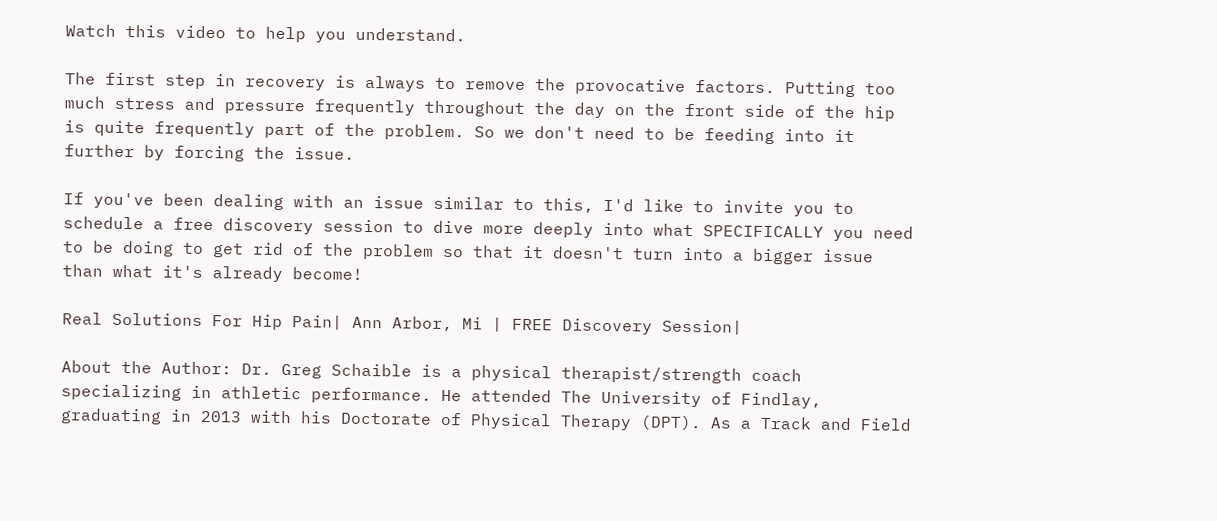Watch this video to help you understand.

The first step in recovery is always to remove the provocative factors. Putting too much stress and pressure frequently throughout the day on the front side of the hip is quite frequently part of the problem. So we don't need to be feeding into it further by forcing the issue.

If you've been dealing with an issue similar to this, I'd like to invite you to schedule a free discovery session to dive more deeply into what SPECIFICALLY you need to be doing to get rid of the problem so that it doesn't turn into a bigger issue than what it's already become!

Real Solutions For Hip Pain| Ann Arbor, Mi | FREE Discovery Session|

About the Author: Dr. Greg Schaible is a physical therapist/strength coach specializing in athletic performance. He attended The University of Findlay, graduating in 2013 with his Doctorate of Physical Therapy (DPT). As a Track and Field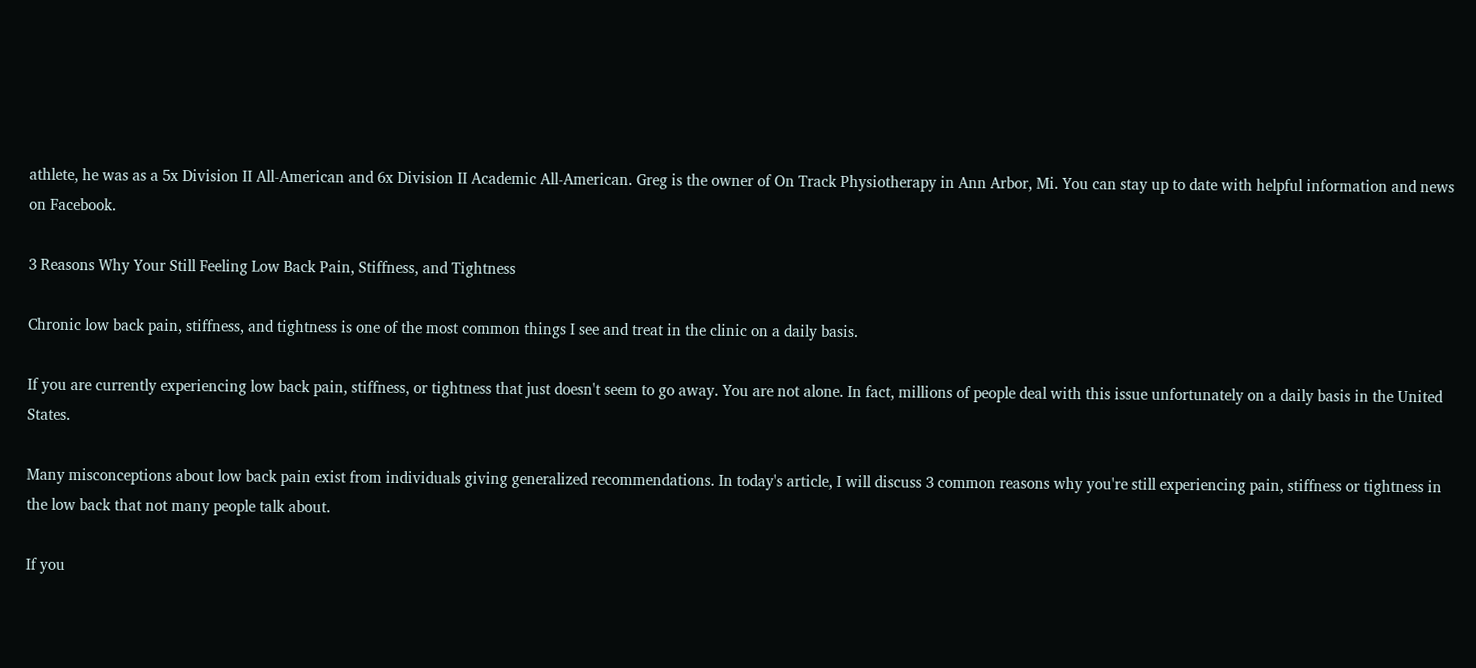athlete, he was as a 5x Division II All-American and 6x Division II Academic All-American. Greg is the owner of On Track Physiotherapy in Ann Arbor, Mi. You can stay up to date with helpful information and news on Facebook.

3 Reasons Why Your Still Feeling Low Back Pain, Stiffness, and Tightness

Chronic low back pain, stiffness, and tightness is one of the most common things I see and treat in the clinic on a daily basis.

If you are currently experiencing low back pain, stiffness, or tightness that just doesn't seem to go away. You are not alone. In fact, millions of people deal with this issue unfortunately on a daily basis in the United States.

Many misconceptions about low back pain exist from individuals giving generalized recommendations. In today's article, I will discuss 3 common reasons why you're still experiencing pain, stiffness or tightness in the low back that not many people talk about.

If you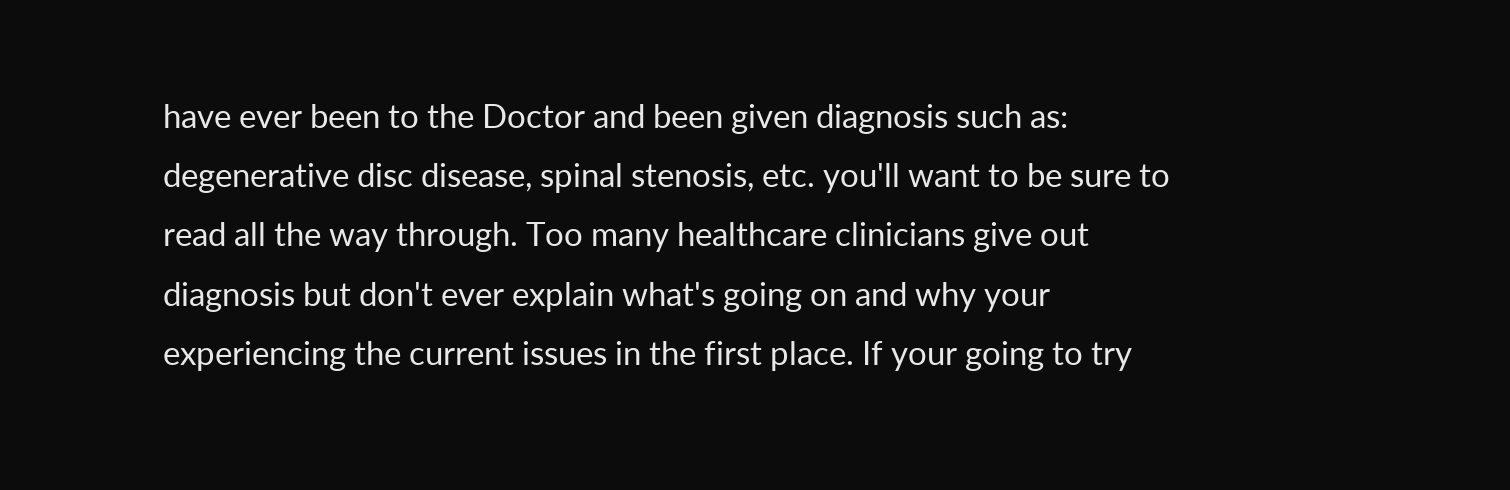have ever been to the Doctor and been given diagnosis such as: degenerative disc disease, spinal stenosis, etc. you'll want to be sure to read all the way through. Too many healthcare clinicians give out diagnosis but don't ever explain what's going on and why your experiencing the current issues in the first place. If your going to try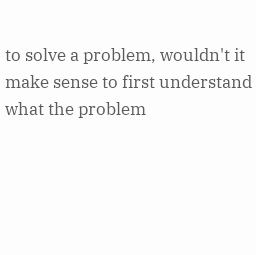to solve a problem, wouldn't it make sense to first understand what the problem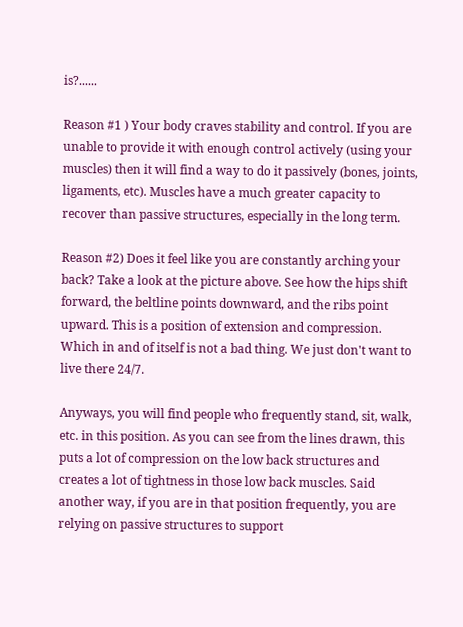is?......

Reason #1 ) Your body craves stability and control. If you are unable to provide it with enough control actively (using your muscles) then it will find a way to do it passively (bones, joints, ligaments, etc). Muscles have a much greater capacity to recover than passive structures, especially in the long term.

Reason #2) Does it feel like you are constantly arching your back? Take a look at the picture above. See how the hips shift forward, the beltline points downward, and the ribs point upward. This is a position of extension and compression. Which in and of itself is not a bad thing. We just don't want to live there 24/7.

Anyways, you will find people who frequently stand, sit, walk, etc. in this position. As you can see from the lines drawn, this puts a lot of compression on the low back structures and creates a lot of tightness in those low back muscles. Said another way, if you are in that position frequently, you are relying on passive structures to support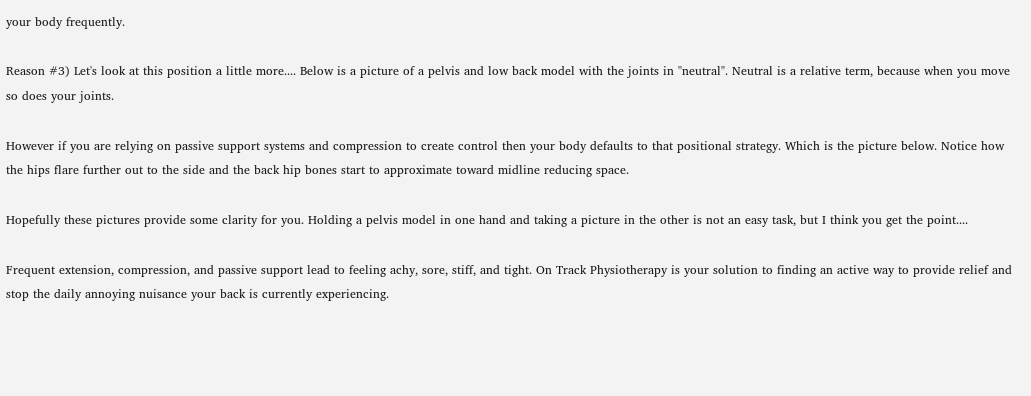your body frequently.

Reason #3) Let's look at this position a little more.... Below is a picture of a pelvis and low back model with the joints in "neutral". Neutral is a relative term, because when you move so does your joints.

However if you are relying on passive support systems and compression to create control then your body defaults to that positional strategy. Which is the picture below. Notice how the hips flare further out to the side and the back hip bones start to approximate toward midline reducing space.

Hopefully these pictures provide some clarity for you. Holding a pelvis model in one hand and taking a picture in the other is not an easy task, but I think you get the point....

Frequent extension, compression, and passive support lead to feeling achy, sore, stiff, and tight. On Track Physiotherapy is your solution to finding an active way to provide relief and stop the daily annoying nuisance your back is currently experiencing.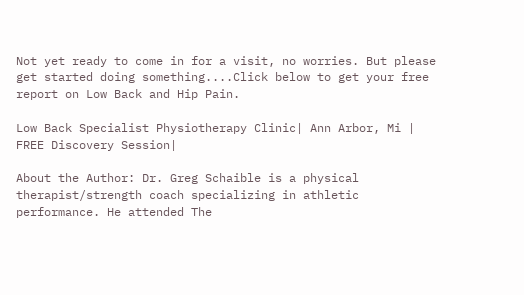Not yet ready to come in for a visit, no worries. But please get started doing something....Click below to get your free report on Low Back and Hip Pain.

Low Back Specialist Physiotherapy Clinic| Ann Arbor, Mi | FREE Discovery Session|

About the Author: Dr. Greg Schaible is a physical therapist/strength coach specializing in athletic performance. He attended The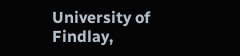University of Findlay,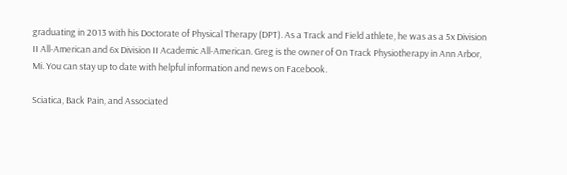graduating in 2013 with his Doctorate of Physical Therapy (DPT). As a Track and Field athlete, he was as a 5x Division II All-American and 6x Division II Academic All-American. Greg is the owner of On Track Physiotherapy in Ann Arbor, Mi. You can stay up to date with helpful information and news on Facebook.

Sciatica, Back Pain, and Associated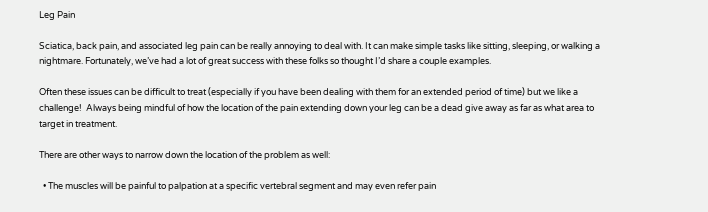Leg Pain

Sciatica, back pain, and associated leg pain can be really annoying to deal with. It can make simple tasks like sitting, sleeping, or walking a nightmare. Fortunately, we’ve had a lot of great success with these folks so thought I’d share a couple examples.

Often these issues can be difficult to treat (especially if you have been dealing with them for an extended period of time) but we like a challenge!  Always being mindful of how the location of the pain extending down your leg can be a dead give away as far as what area to target in treatment.

There are other ways to narrow down the location of the problem as well:

  • The muscles will be painful to palpation at a specific vertebral segment and may even refer pain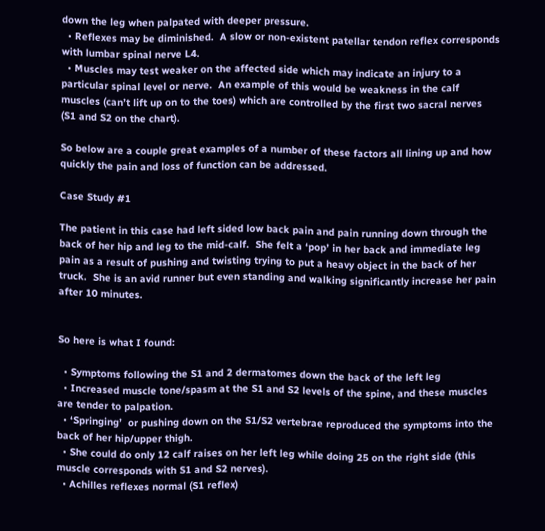down the leg when palpated with deeper pressure.
  • Reflexes may be diminished.  A slow or non-existent patellar tendon reflex corresponds with lumbar spinal nerve L4.
  • Muscles may test weaker on the affected side which may indicate an injury to a particular spinal level or nerve.  An example of this would be weakness in the calf muscles (can’t lift up on to the toes) which are controlled by the first two sacral nerves (S1 and S2 on the chart).

So below are a couple great examples of a number of these factors all lining up and how quickly the pain and loss of function can be addressed.

Case Study #1

The patient in this case had left sided low back pain and pain running down through the back of her hip and leg to the mid-calf.  She felt a ‘pop’ in her back and immediate leg pain as a result of pushing and twisting trying to put a heavy object in the back of her truck.  She is an avid runner but even standing and walking significantly increase her pain after 10 minutes.


So here is what I found:

  • Symptoms following the S1 and 2 dermatomes down the back of the left leg
  • Increased muscle tone/spasm at the S1 and S2 levels of the spine, and these muscles are tender to palpation.
  • ‘Springing’  or pushing down on the S1/S2 vertebrae reproduced the symptoms into the back of her hip/upper thigh.
  • She could do only 12 calf raises on her left leg while doing 25 on the right side (this muscle corresponds with S1 and S2 nerves).
  • Achilles reflexes normal (S1 reflex)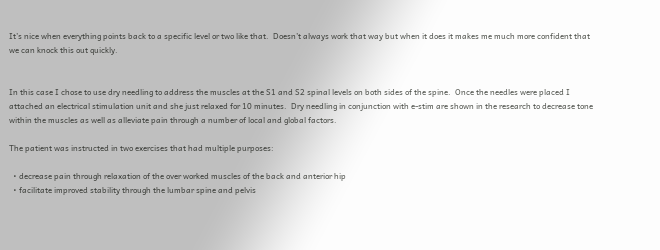It’s nice when everything points back to a specific level or two like that.  Doesn’t always work that way but when it does it makes me much more confident that we can knock this out quickly.


In this case I chose to use dry needling to address the muscles at the S1 and S2 spinal levels on both sides of the spine.  Once the needles were placed I attached an electrical stimulation unit and she just relaxed for 10 minutes.  Dry needling in conjunction with e-stim are shown in the research to decrease tone within the muscles as well as alleviate pain through a number of local and global factors.

The patient was instructed in two exercises that had multiple purposes:

  • decrease pain through relaxation of the over worked muscles of the back and anterior hip
  • facilitate improved stability through the lumbar spine and pelvis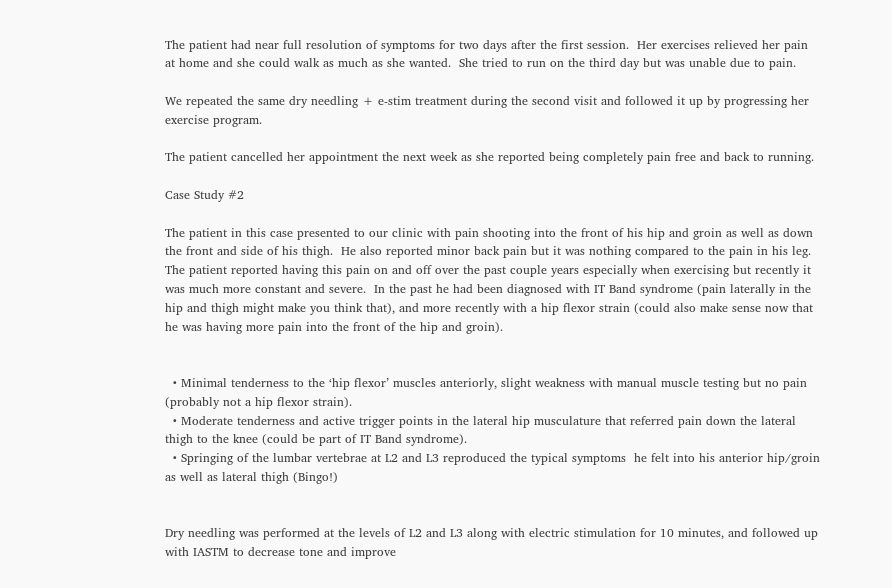The patient had near full resolution of symptoms for two days after the first session.  Her exercises relieved her pain at home and she could walk as much as she wanted.  She tried to run on the third day but was unable due to pain.

We repeated the same dry needling + e-stim treatment during the second visit and followed it up by progressing her exercise program.

The patient cancelled her appointment the next week as she reported being completely pain free and back to running.

Case Study #2

The patient in this case presented to our clinic with pain shooting into the front of his hip and groin as well as down the front and side of his thigh.  He also reported minor back pain but it was nothing compared to the pain in his leg.  The patient reported having this pain on and off over the past couple years especially when exercising but recently it was much more constant and severe.  In the past he had been diagnosed with IT Band syndrome (pain laterally in the hip and thigh might make you think that), and more recently with a hip flexor strain (could also make sense now that he was having more pain into the front of the hip and groin).


  • Minimal tenderness to the ‘hip flexor’ muscles anteriorly, slight weakness with manual muscle testing but no pain (probably not a hip flexor strain).
  • Moderate tenderness and active trigger points in the lateral hip musculature that referred pain down the lateral thigh to the knee (could be part of IT Band syndrome).
  • Springing of the lumbar vertebrae at L2 and L3 reproduced the typical symptoms  he felt into his anterior hip/groin as well as lateral thigh (Bingo!)


Dry needling was performed at the levels of L2 and L3 along with electric stimulation for 10 minutes, and followed up with IASTM to decrease tone and improve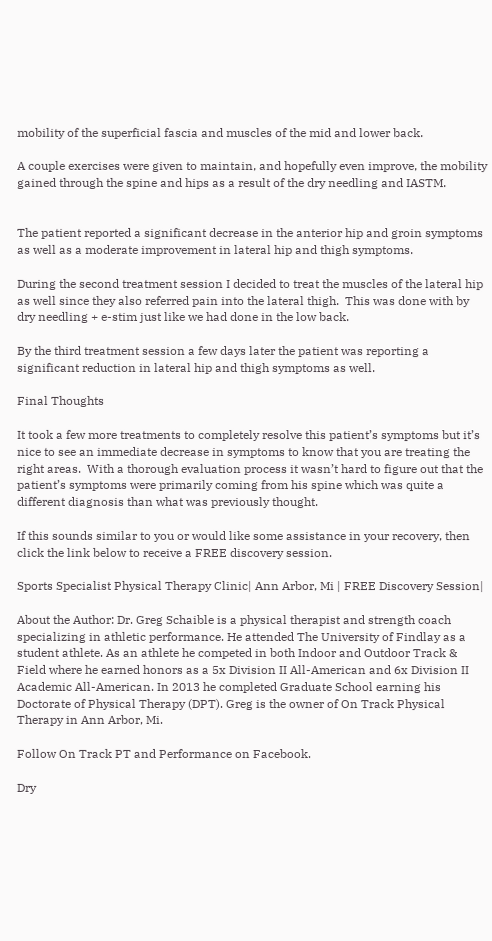mobility of the superficial fascia and muscles of the mid and lower back.

A couple exercises were given to maintain, and hopefully even improve, the mobility gained through the spine and hips as a result of the dry needling and IASTM.


The patient reported a significant decrease in the anterior hip and groin symptoms as well as a moderate improvement in lateral hip and thigh symptoms.

During the second treatment session I decided to treat the muscles of the lateral hip as well since they also referred pain into the lateral thigh.  This was done with by dry needling + e-stim just like we had done in the low back.

By the third treatment session a few days later the patient was reporting a significant reduction in lateral hip and thigh symptoms as well.

Final Thoughts

It took a few more treatments to completely resolve this patient’s symptoms but it’s nice to see an immediate decrease in symptoms to know that you are treating the right areas.  With a thorough evaluation process it wasn’t hard to figure out that the patient’s symptoms were primarily coming from his spine which was quite a different diagnosis than what was previously thought.

If this sounds similar to you or would like some assistance in your recovery, then click the link below to receive a FREE discovery session.

Sports Specialist Physical Therapy Clinic| Ann Arbor, Mi | FREE Discovery Session|

About the Author: Dr. Greg Schaible is a physical therapist and strength coach specializing in athletic performance. He attended The University of Findlay as a student athlete. As an athlete he competed in both Indoor and Outdoor Track & Field where he earned honors as a 5x Division II All-American and 6x Division II Academic All-American. In 2013 he completed Graduate School earning his Doctorate of Physical Therapy (DPT). Greg is the owner of On Track Physical Therapy in Ann Arbor, Mi.

Follow On Track PT and Performance on Facebook.

Dry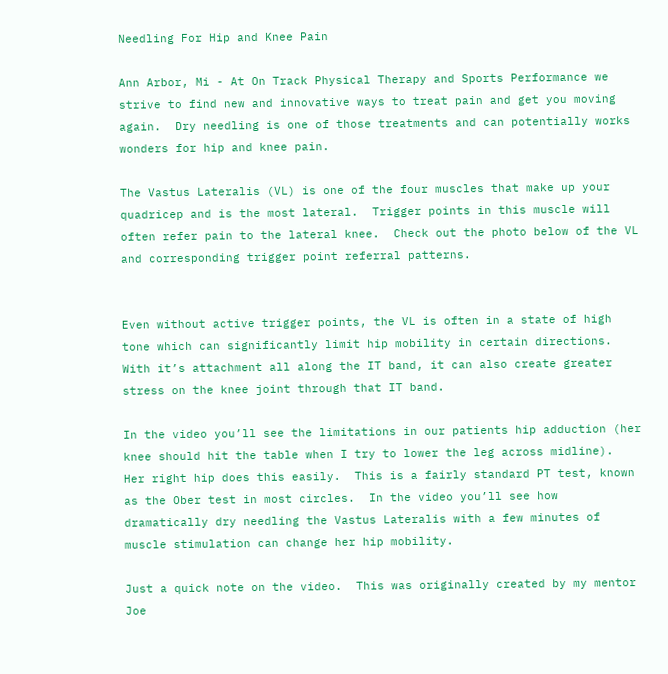Needling For Hip and Knee Pain

Ann Arbor, Mi - At On Track Physical Therapy and Sports Performance we strive to find new and innovative ways to treat pain and get you moving again.  Dry needling is one of those treatments and can potentially works wonders for hip and knee pain.

The Vastus Lateralis (VL) is one of the four muscles that make up your quadricep and is the most lateral.  Trigger points in this muscle will often refer pain to the lateral knee.  Check out the photo below of the VL and corresponding trigger point referral patterns.


Even without active trigger points, the VL is often in a state of high tone which can significantly limit hip mobility in certain directions.  With it’s attachment all along the IT band, it can also create greater stress on the knee joint through that IT band.

In the video you’ll see the limitations in our patients hip adduction (her knee should hit the table when I try to lower the leg across midline).  Her right hip does this easily.  This is a fairly standard PT test, known as the Ober test in most circles.  In the video you’ll see how dramatically dry needling the Vastus Lateralis with a few minutes of muscle stimulation can change her hip mobility.

Just a quick note on the video.  This was originally created by my mentor Joe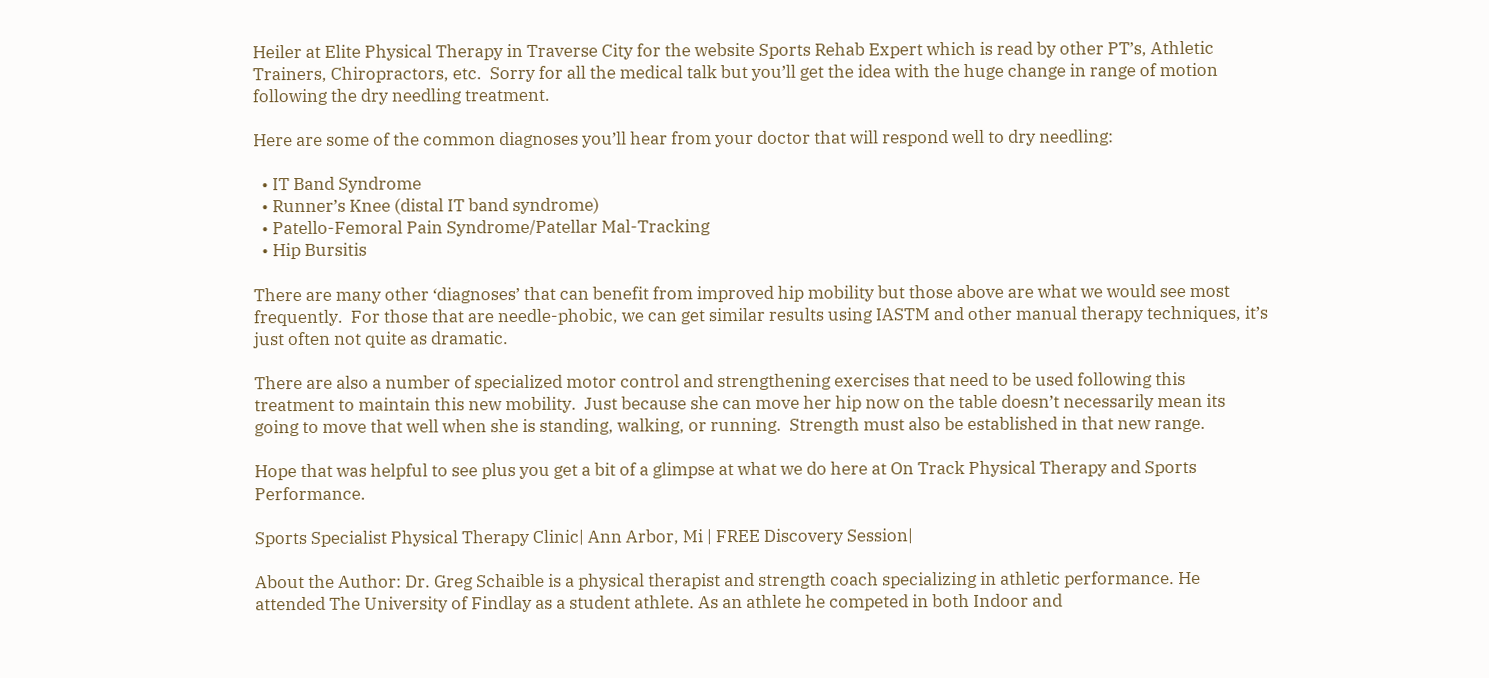Heiler at Elite Physical Therapy in Traverse City for the website Sports Rehab Expert which is read by other PT’s, Athletic Trainers, Chiropractors, etc.  Sorry for all the medical talk but you’ll get the idea with the huge change in range of motion following the dry needling treatment.

Here are some of the common diagnoses you’ll hear from your doctor that will respond well to dry needling:

  • IT Band Syndrome
  • Runner’s Knee (distal IT band syndrome)
  • Patello-Femoral Pain Syndrome/Patellar Mal-Tracking
  • Hip Bursitis

There are many other ‘diagnoses’ that can benefit from improved hip mobility but those above are what we would see most frequently.  For those that are needle-phobic, we can get similar results using IASTM and other manual therapy techniques, it’s just often not quite as dramatic.

There are also a number of specialized motor control and strengthening exercises that need to be used following this treatment to maintain this new mobility.  Just because she can move her hip now on the table doesn’t necessarily mean its going to move that well when she is standing, walking, or running.  Strength must also be established in that new range.

Hope that was helpful to see plus you get a bit of a glimpse at what we do here at On Track Physical Therapy and Sports Performance.

Sports Specialist Physical Therapy Clinic| Ann Arbor, Mi | FREE Discovery Session|

About the Author: Dr. Greg Schaible is a physical therapist and strength coach specializing in athletic performance. He attended The University of Findlay as a student athlete. As an athlete he competed in both Indoor and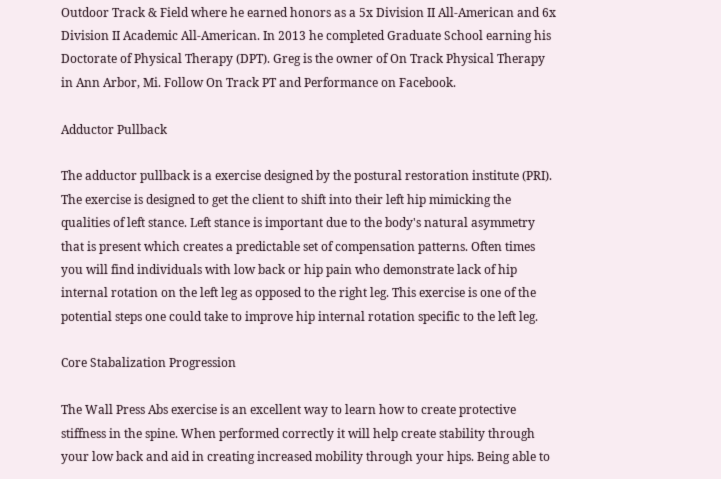Outdoor Track & Field where he earned honors as a 5x Division II All-American and 6x Division II Academic All-American. In 2013 he completed Graduate School earning his Doctorate of Physical Therapy (DPT). Greg is the owner of On Track Physical Therapy in Ann Arbor, Mi. Follow On Track PT and Performance on Facebook.

Adductor Pullback

The adductor pullback is a exercise designed by the postural restoration institute (PRI). The exercise is designed to get the client to shift into their left hip mimicking the qualities of left stance. Left stance is important due to the body's natural asymmetry that is present which creates a predictable set of compensation patterns. Often times you will find individuals with low back or hip pain who demonstrate lack of hip internal rotation on the left leg as opposed to the right leg. This exercise is one of the potential steps one could take to improve hip internal rotation specific to the left leg.

Core Stabalization Progression

The Wall Press Abs exercise is an excellent way to learn how to create protective stiffness in the spine. When performed correctly it will help create stability through your low back and aid in creating increased mobility through your hips. Being able to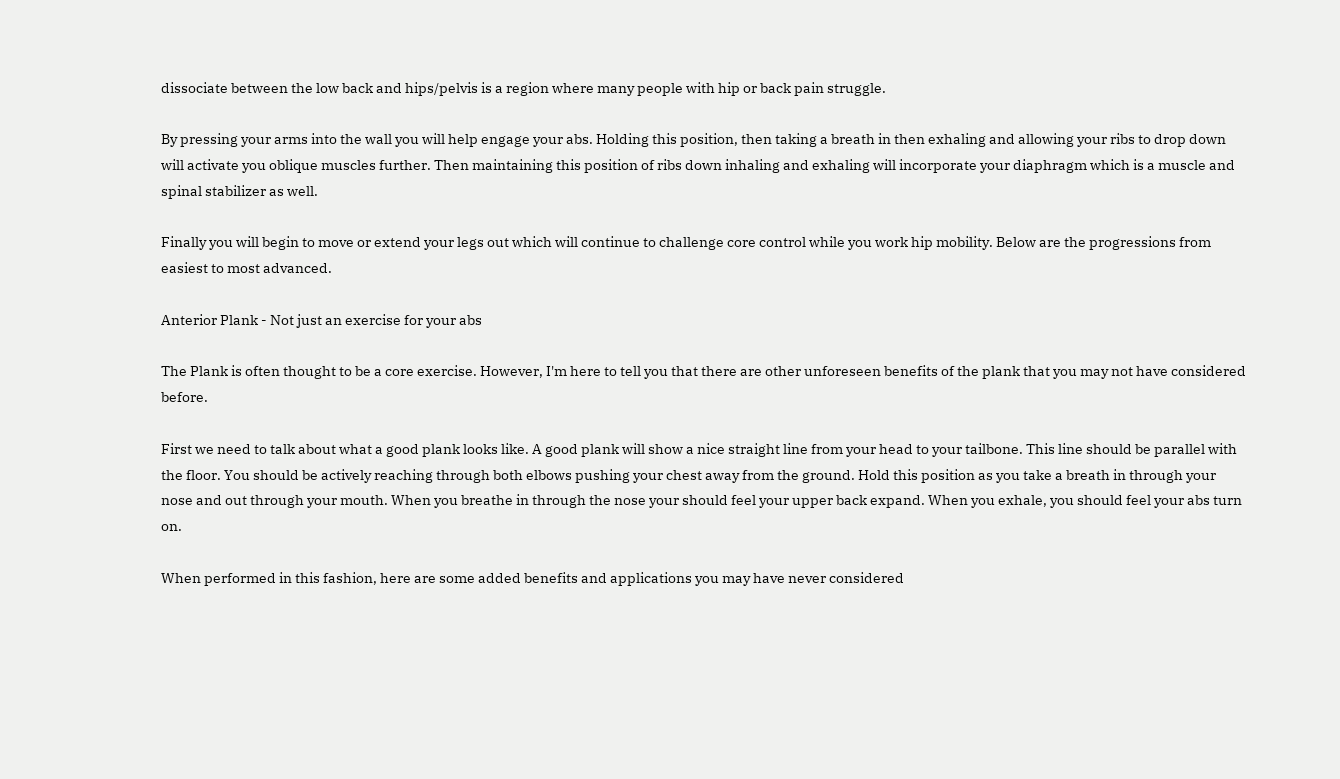dissociate between the low back and hips/pelvis is a region where many people with hip or back pain struggle.

By pressing your arms into the wall you will help engage your abs. Holding this position, then taking a breath in then exhaling and allowing your ribs to drop down will activate you oblique muscles further. Then maintaining this position of ribs down inhaling and exhaling will incorporate your diaphragm which is a muscle and spinal stabilizer as well.

Finally you will begin to move or extend your legs out which will continue to challenge core control while you work hip mobility. Below are the progressions from easiest to most advanced.

Anterior Plank - Not just an exercise for your abs

The Plank is often thought to be a core exercise. However, I'm here to tell you that there are other unforeseen benefits of the plank that you may not have considered before.

First we need to talk about what a good plank looks like. A good plank will show a nice straight line from your head to your tailbone. This line should be parallel with the floor. You should be actively reaching through both elbows pushing your chest away from the ground. Hold this position as you take a breath in through your nose and out through your mouth. When you breathe in through the nose your should feel your upper back expand. When you exhale, you should feel your abs turn on.

When performed in this fashion, here are some added benefits and applications you may have never considered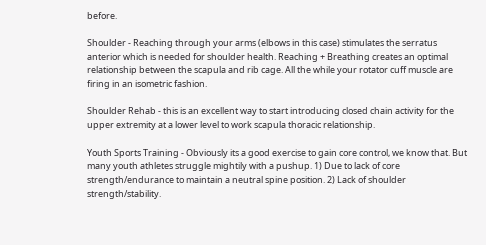before.

Shoulder - Reaching through your arms (elbows in this case) stimulates the serratus anterior which is needed for shoulder health. Reaching + Breathing creates an optimal relationship between the scapula and rib cage. All the while your rotator cuff muscle are firing in an isometric fashion.

Shoulder Rehab - this is an excellent way to start introducing closed chain activity for the upper extremity at a lower level to work scapula thoracic relationship.

Youth Sports Training - Obviously its a good exercise to gain core control, we know that. But many youth athletes struggle mightily with a pushup. 1) Due to lack of core strength/endurance to maintain a neutral spine position. 2) Lack of shoulder strength/stability.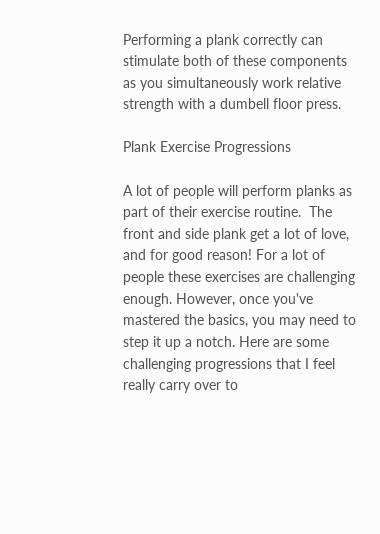Performing a plank correctly can stimulate both of these components as you simultaneously work relative strength with a dumbell floor press.

Plank Exercise Progressions

A lot of people will perform planks as part of their exercise routine.  The front and side plank get a lot of love, and for good reason! For a lot of people these exercises are challenging enough. However, once you've mastered the basics, you may need to step it up a notch. Here are some challenging progressions that I feel really carry over to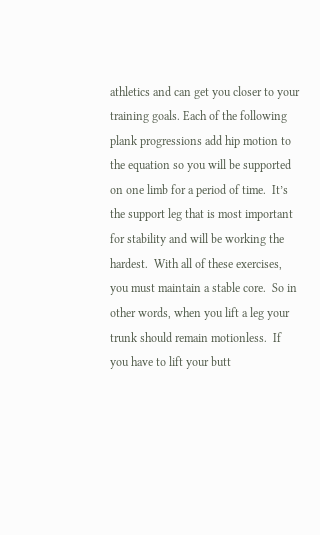athletics and can get you closer to your training goals. Each of the following plank progressions add hip motion to the equation so you will be supported on one limb for a period of time.  It’s the support leg that is most important for stability and will be working the hardest.  With all of these exercises, you must maintain a stable core.  So in other words, when you lift a leg your trunk should remain motionless.  If you have to lift your butt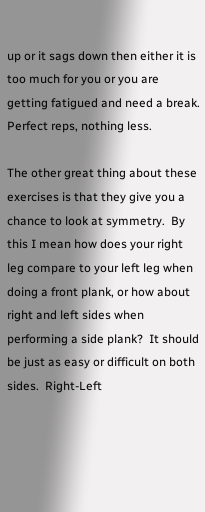up or it sags down then either it is too much for you or you are getting fatigued and need a break.  Perfect reps, nothing less.

The other great thing about these exercises is that they give you a chance to look at symmetry.  By this I mean how does your right leg compare to your left leg when doing a front plank, or how about right and left sides when performing a side plank?  It should be just as easy or difficult on both sides.  Right-Left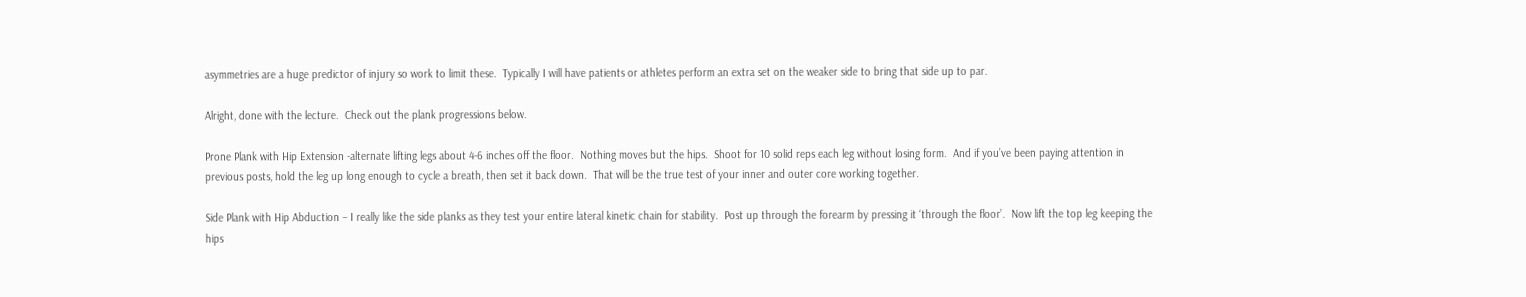asymmetries are a huge predictor of injury so work to limit these.  Typically I will have patients or athletes perform an extra set on the weaker side to bring that side up to par.

Alright, done with the lecture.  Check out the plank progressions below.

Prone Plank with Hip Extension -alternate lifting legs about 4-6 inches off the floor.  Nothing moves but the hips.  Shoot for 10 solid reps each leg without losing form.  And if you’ve been paying attention in previous posts, hold the leg up long enough to cycle a breath, then set it back down.  That will be the true test of your inner and outer core working together.

Side Plank with Hip Abduction – I really like the side planks as they test your entire lateral kinetic chain for stability.  Post up through the forearm by pressing it ‘through the floor’.  Now lift the top leg keeping the hips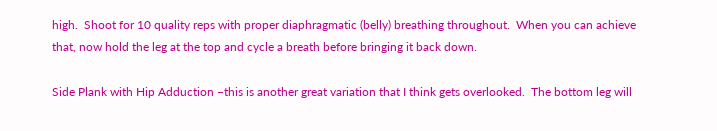high.  Shoot for 10 quality reps with proper diaphragmatic (belly) breathing throughout.  When you can achieve that, now hold the leg at the top and cycle a breath before bringing it back down.

Side Plank with Hip Adduction –this is another great variation that I think gets overlooked.  The bottom leg will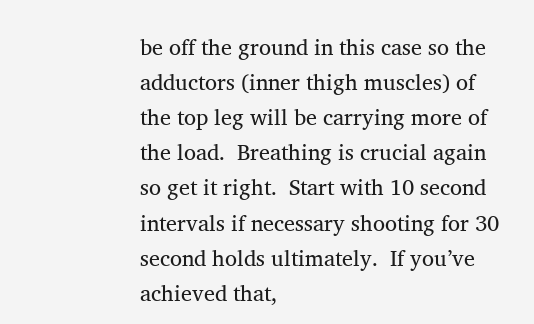be off the ground in this case so the adductors (inner thigh muscles) of the top leg will be carrying more of the load.  Breathing is crucial again so get it right.  Start with 10 second intervals if necessary shooting for 30 second holds ultimately.  If you’ve achieved that,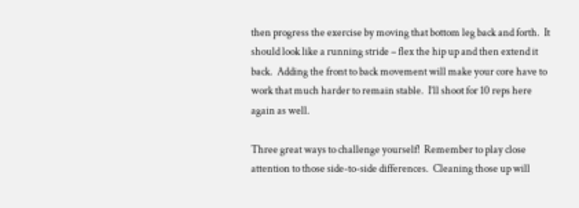then progress the exercise by moving that bottom leg back and forth.  It should look like a running stride – flex the hip up and then extend it back.  Adding the front to back movement will make your core have to work that much harder to remain stable.  I’ll shoot for 10 reps here again as well.

Three great ways to challenge yourself!  Remember to play close attention to those side-to-side differences.  Cleaning those up will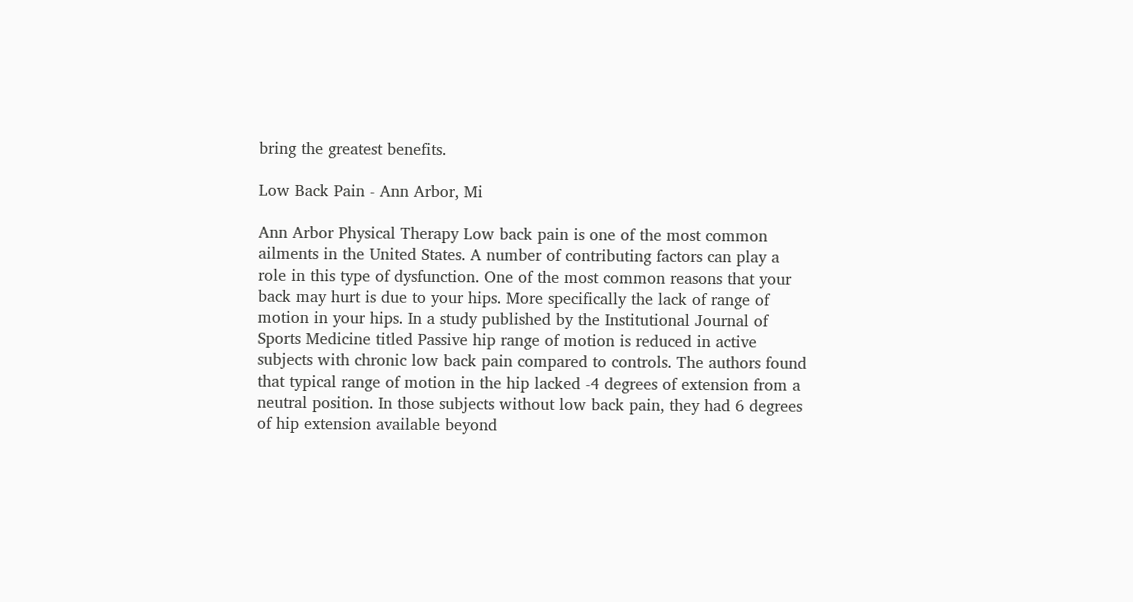bring the greatest benefits.

Low Back Pain - Ann Arbor, Mi

Ann Arbor Physical Therapy Low back pain is one of the most common ailments in the United States. A number of contributing factors can play a role in this type of dysfunction. One of the most common reasons that your back may hurt is due to your hips. More specifically the lack of range of motion in your hips. In a study published by the Institutional Journal of Sports Medicine titled Passive hip range of motion is reduced in active subjects with chronic low back pain compared to controls. The authors found that typical range of motion in the hip lacked -4 degrees of extension from a neutral position. In those subjects without low back pain, they had 6 degrees of hip extension available beyond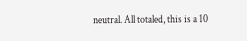neutral. All totaled, this is a 10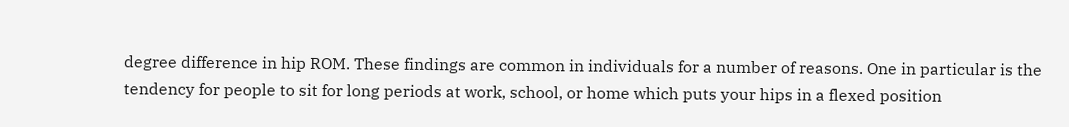degree difference in hip ROM. These findings are common in individuals for a number of reasons. One in particular is the tendency for people to sit for long periods at work, school, or home which puts your hips in a flexed position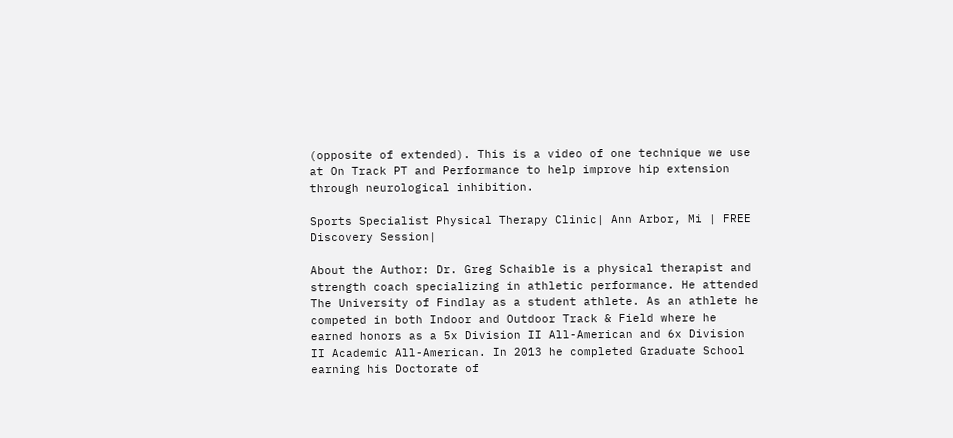(opposite of extended). This is a video of one technique we use at On Track PT and Performance to help improve hip extension through neurological inhibition.

Sports Specialist Physical Therapy Clinic| Ann Arbor, Mi | FREE Discovery Session|

About the Author: Dr. Greg Schaible is a physical therapist and strength coach specializing in athletic performance. He attended The University of Findlay as a student athlete. As an athlete he competed in both Indoor and Outdoor Track & Field where he earned honors as a 5x Division II All-American and 6x Division II Academic All-American. In 2013 he completed Graduate School earning his Doctorate of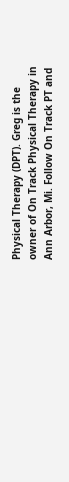Physical Therapy (DPT). Greg is the owner of On Track Physical Therapy in Ann Arbor, Mi. Follow On Track PT and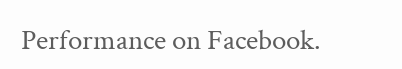Performance on Facebook.